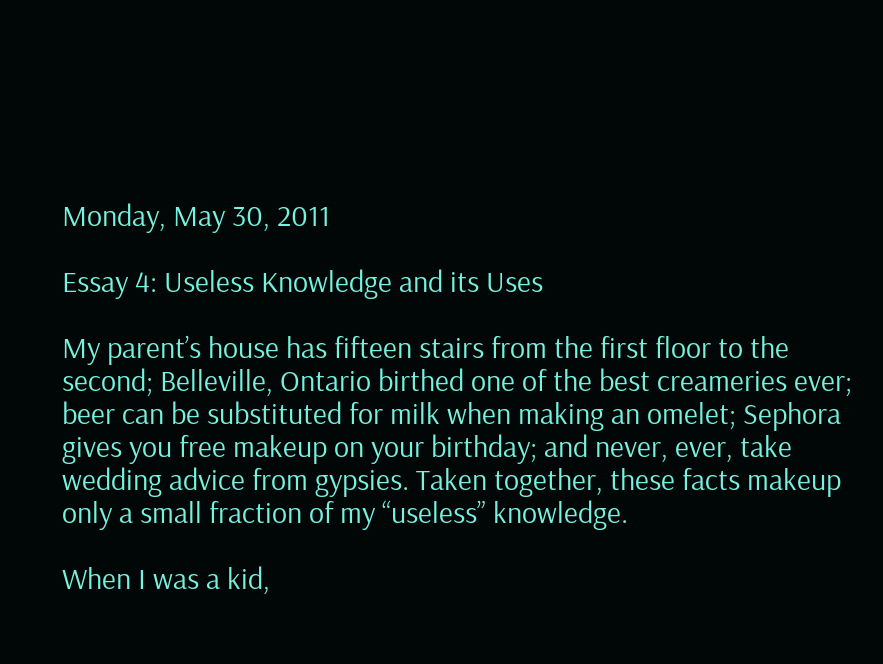Monday, May 30, 2011

Essay 4: Useless Knowledge and its Uses

My parent’s house has fifteen stairs from the first floor to the second; Belleville, Ontario birthed one of the best creameries ever; beer can be substituted for milk when making an omelet; Sephora gives you free makeup on your birthday; and never, ever, take wedding advice from gypsies. Taken together, these facts makeup only a small fraction of my “useless” knowledge.

When I was a kid,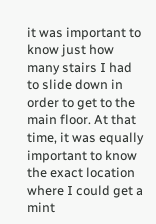it was important to know just how many stairs I had to slide down in order to get to the main floor. At that time, it was equally important to know the exact location where I could get a mint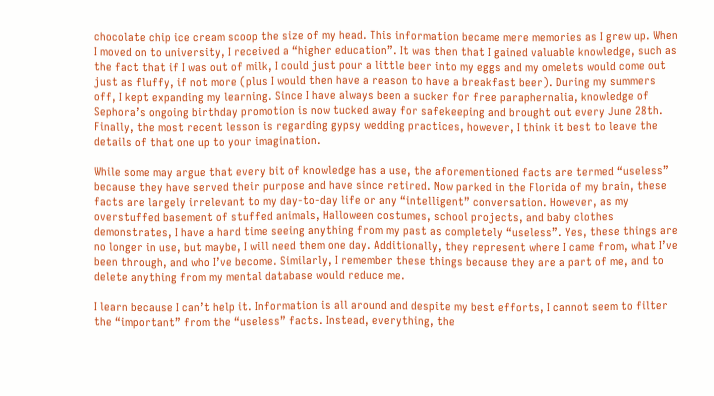chocolate chip ice cream scoop the size of my head. This information became mere memories as I grew up. When I moved on to university, I received a “higher education”. It was then that I gained valuable knowledge, such as the fact that if I was out of milk, I could just pour a little beer into my eggs and my omelets would come out just as fluffy, if not more (plus I would then have a reason to have a breakfast beer). During my summers off, I kept expanding my learning. Since I have always been a sucker for free paraphernalia, knowledge of Sephora’s ongoing birthday promotion is now tucked away for safekeeping and brought out every June 28th. Finally, the most recent lesson is regarding gypsy wedding practices, however, I think it best to leave the details of that one up to your imagination.

While some may argue that every bit of knowledge has a use, the aforementioned facts are termed “useless” because they have served their purpose and have since retired. Now parked in the Florida of my brain, these facts are largely irrelevant to my day-to-day life or any “intelligent” conversation. However, as my overstuffed basement of stuffed animals, Halloween costumes, school projects, and baby clothes demonstrates, I have a hard time seeing anything from my past as completely “useless”. Yes, these things are no longer in use, but maybe, I will need them one day. Additionally, they represent where I came from, what I’ve been through, and who I’ve become. Similarly, I remember these things because they are a part of me, and to delete anything from my mental database would reduce me.

I learn because I can’t help it. Information is all around and despite my best efforts, I cannot seem to filter the “important” from the “useless” facts. Instead, everything, the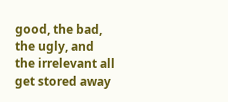good, the bad, the ugly, and the irrelevant all get stored away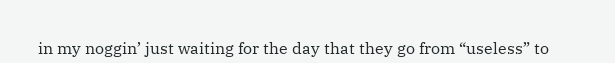in my noggin’ just waiting for the day that they go from “useless” to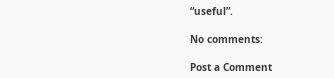“useful”.

No comments:

Post a Comment